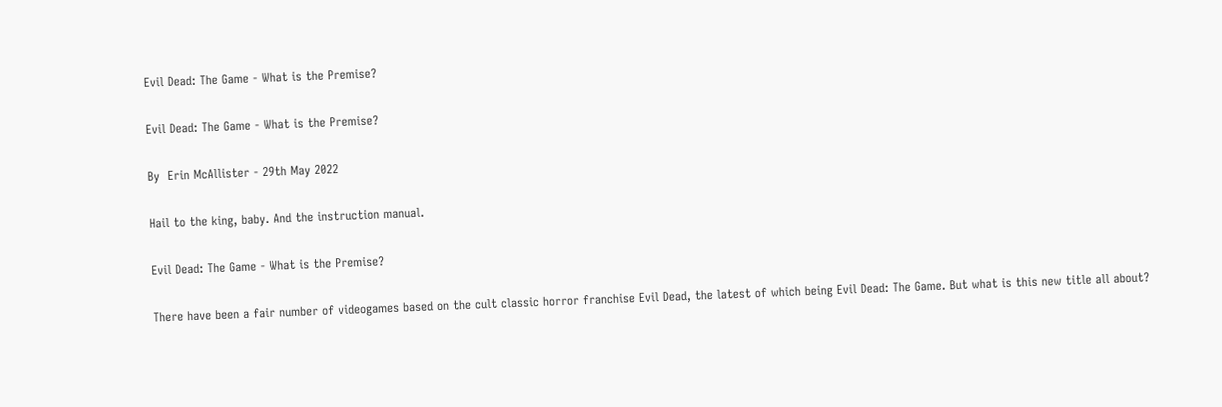Evil Dead: The Game - What is the Premise?

Evil Dead: The Game - What is the Premise?

By  Erin McAllister - 29th May 2022

Hail to the king, baby. And the instruction manual.

Evil Dead: The Game - What is the Premise?

There have been a fair number of videogames based on the cult classic horror franchise Evil Dead, the latest of which being Evil Dead: The Game. But what is this new title all about?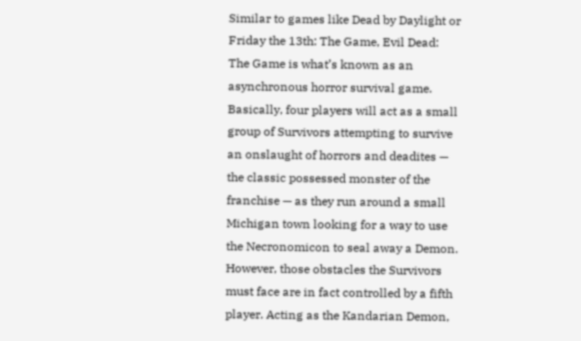Similar to games like Dead by Daylight or Friday the 13th: The Game, Evil Dead: The Game is what’s known as an asynchronous horror survival game. Basically, four players will act as a small group of Survivors attempting to survive an onslaught of horrors and deadites — the classic possessed monster of the franchise — as they run around a small Michigan town looking for a way to use the Necronomicon to seal away a Demon. However, those obstacles the Survivors must face are in fact controlled by a fifth player. Acting as the Kandarian Demon,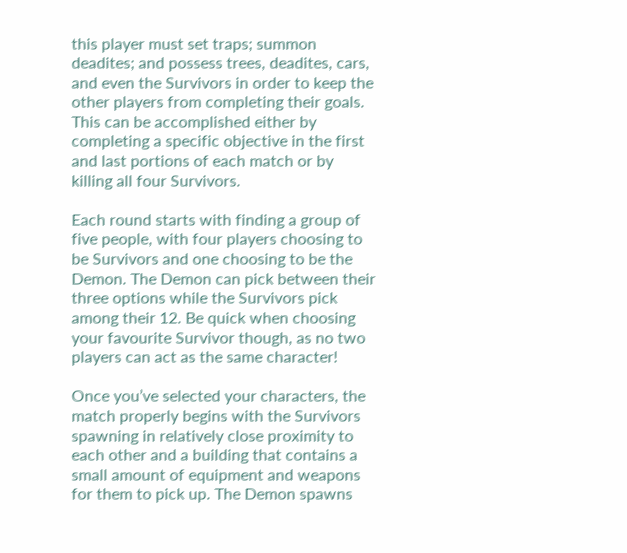this player must set traps; summon deadites; and possess trees, deadites, cars, and even the Survivors in order to keep the other players from completing their goals. This can be accomplished either by completing a specific objective in the first and last portions of each match or by killing all four Survivors.

Each round starts with finding a group of five people, with four players choosing to be Survivors and one choosing to be the Demon. The Demon can pick between their three options while the Survivors pick among their 12. Be quick when choosing your favourite Survivor though, as no two players can act as the same character!

Once you’ve selected your characters, the match properly begins with the Survivors spawning in relatively close proximity to each other and a building that contains a small amount of equipment and weapons for them to pick up. The Demon spawns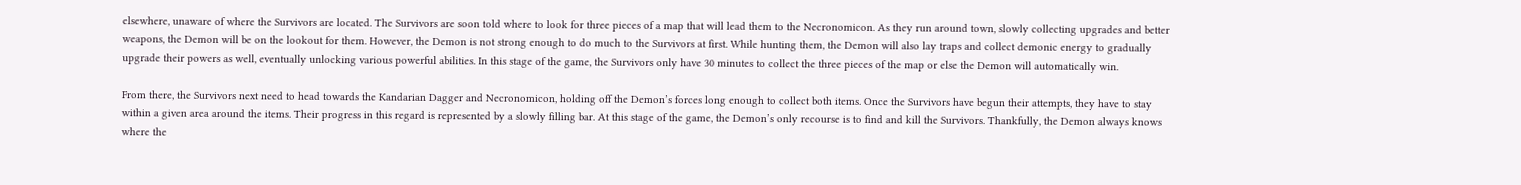elsewhere, unaware of where the Survivors are located. The Survivors are soon told where to look for three pieces of a map that will lead them to the Necronomicon. As they run around town, slowly collecting upgrades and better weapons, the Demon will be on the lookout for them. However, the Demon is not strong enough to do much to the Survivors at first. While hunting them, the Demon will also lay traps and collect demonic energy to gradually upgrade their powers as well, eventually unlocking various powerful abilities. In this stage of the game, the Survivors only have 30 minutes to collect the three pieces of the map or else the Demon will automatically win.

From there, the Survivors next need to head towards the Kandarian Dagger and Necronomicon, holding off the Demon’s forces long enough to collect both items. Once the Survivors have begun their attempts, they have to stay within a given area around the items. Their progress in this regard is represented by a slowly filling bar. At this stage of the game, the Demon’s only recourse is to find and kill the Survivors. Thankfully, the Demon always knows where the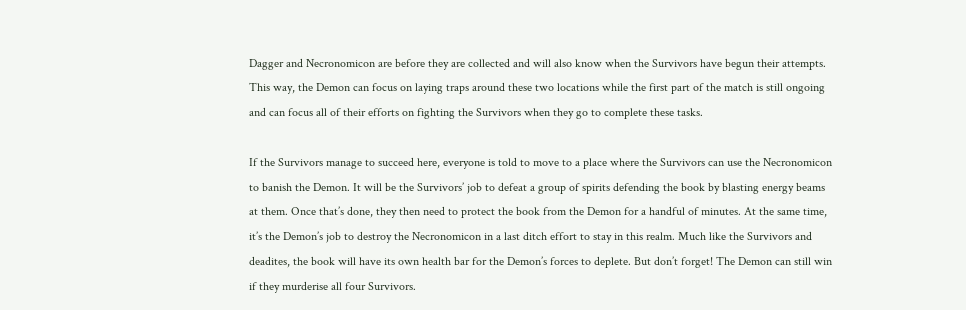Dagger and Necronomicon are before they are collected and will also know when the Survivors have begun their attempts. This way, the Demon can focus on laying traps around these two locations while the first part of the match is still ongoing and can focus all of their efforts on fighting the Survivors when they go to complete these tasks.

If the Survivors manage to succeed here, everyone is told to move to a place where the Survivors can use the Necronomicon to banish the Demon. It will be the Survivors’ job to defeat a group of spirits defending the book by blasting energy beams at them. Once that’s done, they then need to protect the book from the Demon for a handful of minutes. At the same time, it’s the Demon’s job to destroy the Necronomicon in a last ditch effort to stay in this realm. Much like the Survivors and deadites, the book will have its own health bar for the Demon’s forces to deplete. But don’t forget! The Demon can still win if they murderise all four Survivors.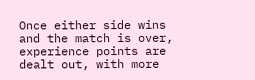Once either side wins and the match is over, experience points are dealt out, with more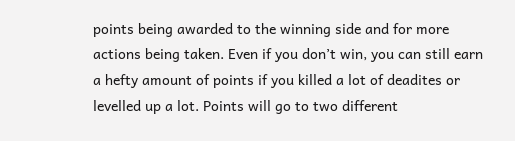points being awarded to the winning side and for more actions being taken. Even if you don’t win, you can still earn a hefty amount of points if you killed a lot of deadites or levelled up a lot. Points will go to two different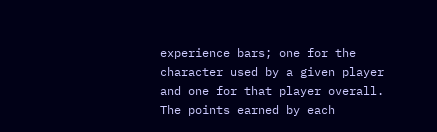experience bars; one for the character used by a given player and one for that player overall. The points earned by each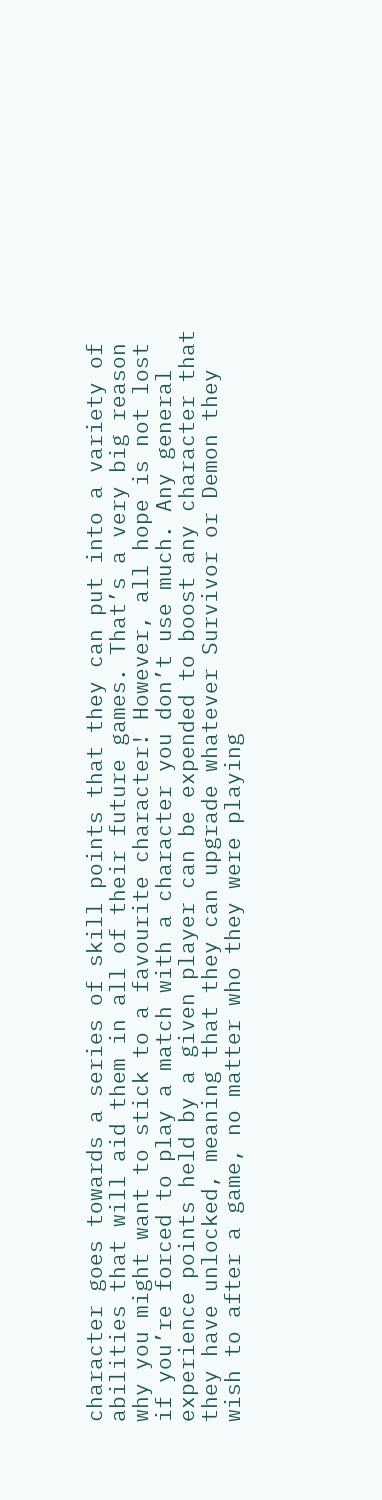character goes towards a series of skill points that they can put into a variety of abilities that will aid them in all of their future games. That’s a very big reason why you might want to stick to a favourite character! However, all hope is not lost if you’re forced to play a match with a character you don’t use much. Any general experience points held by a given player can be expended to boost any character that they have unlocked, meaning that they can upgrade whatever Survivor or Demon they wish to after a game, no matter who they were playing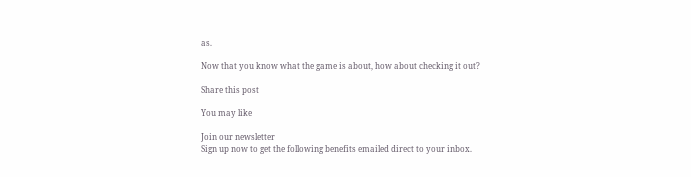as.

Now that you know what the game is about, how about checking it out?

Share this post

You may like

Join our newsletter
Sign up now to get the following benefits emailed direct to your inbox.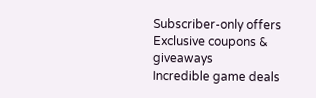Subscriber-only offers
Exclusive coupons & giveaways
Incredible game deals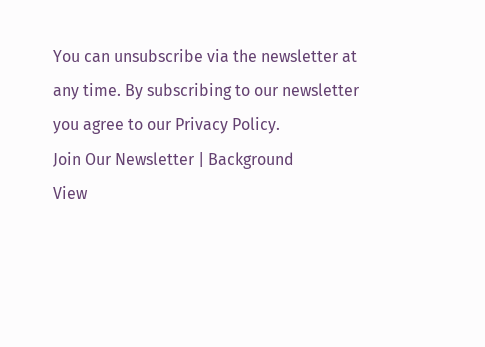You can unsubscribe via the newsletter at any time. By subscribing to our newsletter you agree to our Privacy Policy.
Join Our Newsletter | Background
View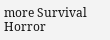more Survival Horror